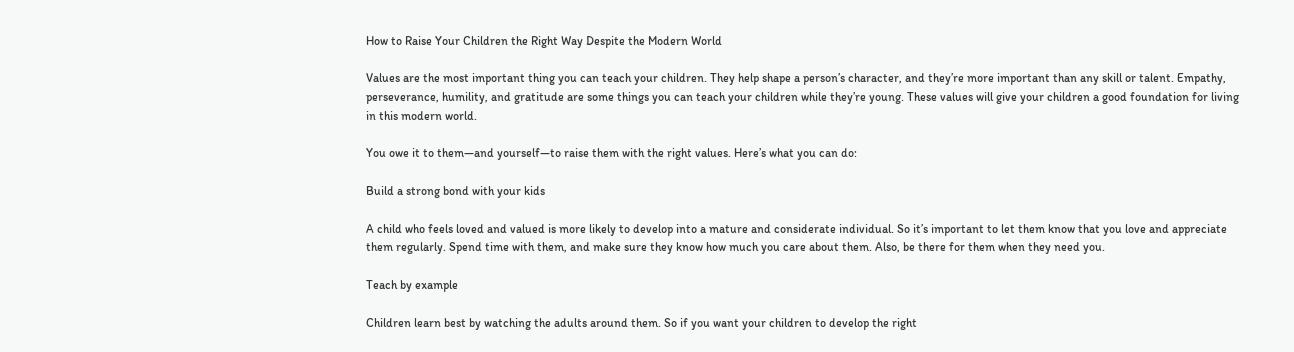How to Raise Your Children the Right Way Despite the Modern World

Values are the most important thing you can teach your children. They help shape a person’s character, and they’re more important than any skill or talent. Empathy, perseverance, humility, and gratitude are some things you can teach your children while they’re young. These values will give your children a good foundation for living in this modern world.

You owe it to them—and yourself—to raise them with the right values. Here’s what you can do:

Build a strong bond with your kids

A child who feels loved and valued is more likely to develop into a mature and considerate individual. So it’s important to let them know that you love and appreciate them regularly. Spend time with them, and make sure they know how much you care about them. Also, be there for them when they need you.

Teach by example

Children learn best by watching the adults around them. So if you want your children to develop the right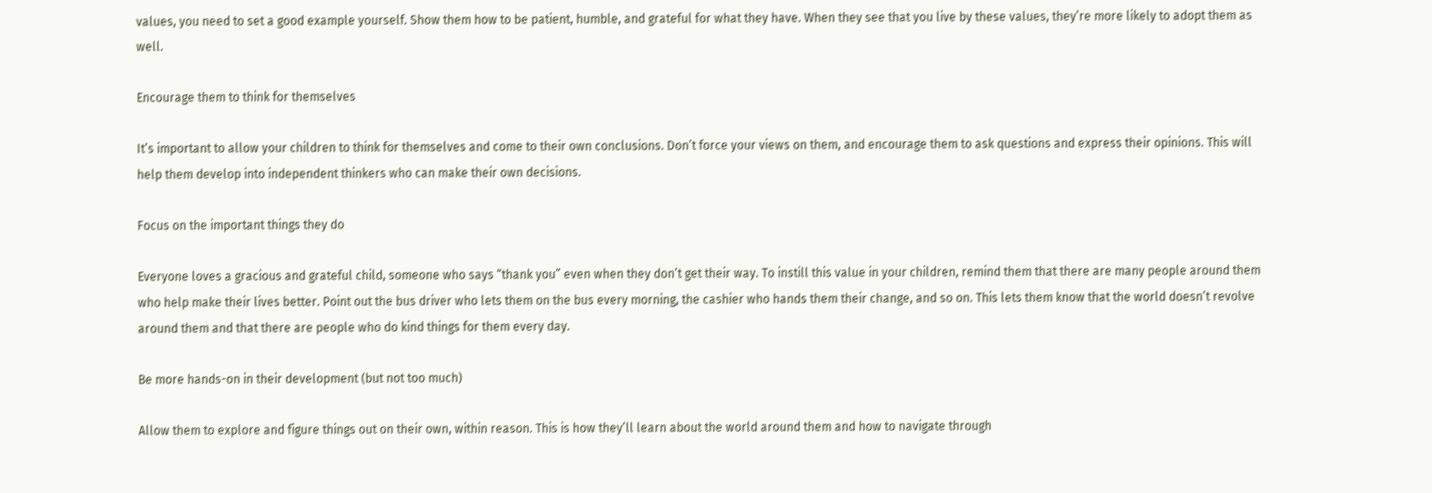values, you need to set a good example yourself. Show them how to be patient, humble, and grateful for what they have. When they see that you live by these values, they’re more likely to adopt them as well.

Encourage them to think for themselves

It’s important to allow your children to think for themselves and come to their own conclusions. Don’t force your views on them, and encourage them to ask questions and express their opinions. This will help them develop into independent thinkers who can make their own decisions.

Focus on the important things they do

Everyone loves a gracious and grateful child, someone who says “thank you” even when they don’t get their way. To instill this value in your children, remind them that there are many people around them who help make their lives better. Point out the bus driver who lets them on the bus every morning, the cashier who hands them their change, and so on. This lets them know that the world doesn’t revolve around them and that there are people who do kind things for them every day.

Be more hands-on in their development (but not too much)

Allow them to explore and figure things out on their own, within reason. This is how they’ll learn about the world around them and how to navigate through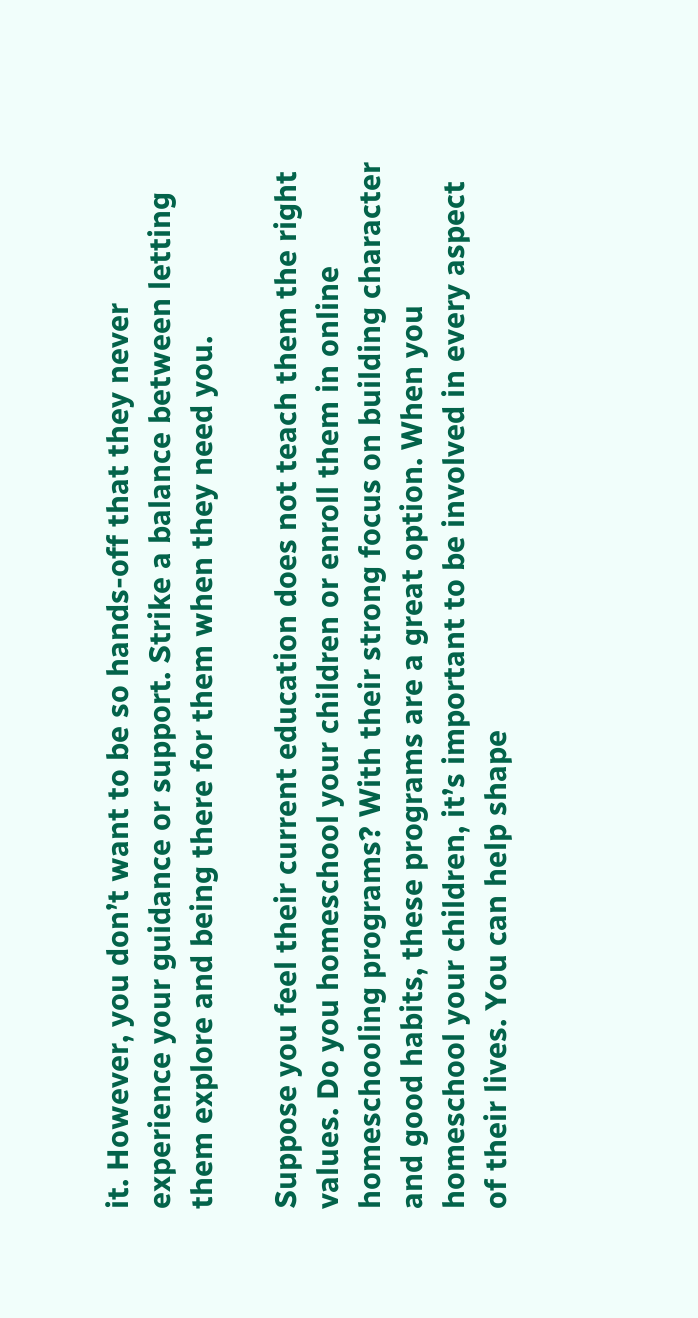it. However, you don’t want to be so hands-off that they never experience your guidance or support. Strike a balance between letting them explore and being there for them when they need you.

Suppose you feel their current education does not teach them the right values. Do you homeschool your children or enroll them in online homeschooling programs? With their strong focus on building character and good habits, these programs are a great option. When you homeschool your children, it’s important to be involved in every aspect of their lives. You can help shape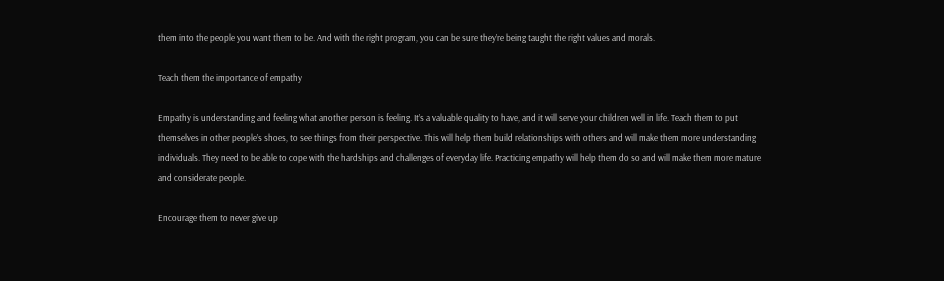them into the people you want them to be. And with the right program, you can be sure they’re being taught the right values and morals.

Teach them the importance of empathy

Empathy is understanding and feeling what another person is feeling. It’s a valuable quality to have, and it will serve your children well in life. Teach them to put themselves in other people’s shoes, to see things from their perspective. This will help them build relationships with others and will make them more understanding individuals. They need to be able to cope with the hardships and challenges of everyday life. Practicing empathy will help them do so and will make them more mature and considerate people.

Encourage them to never give up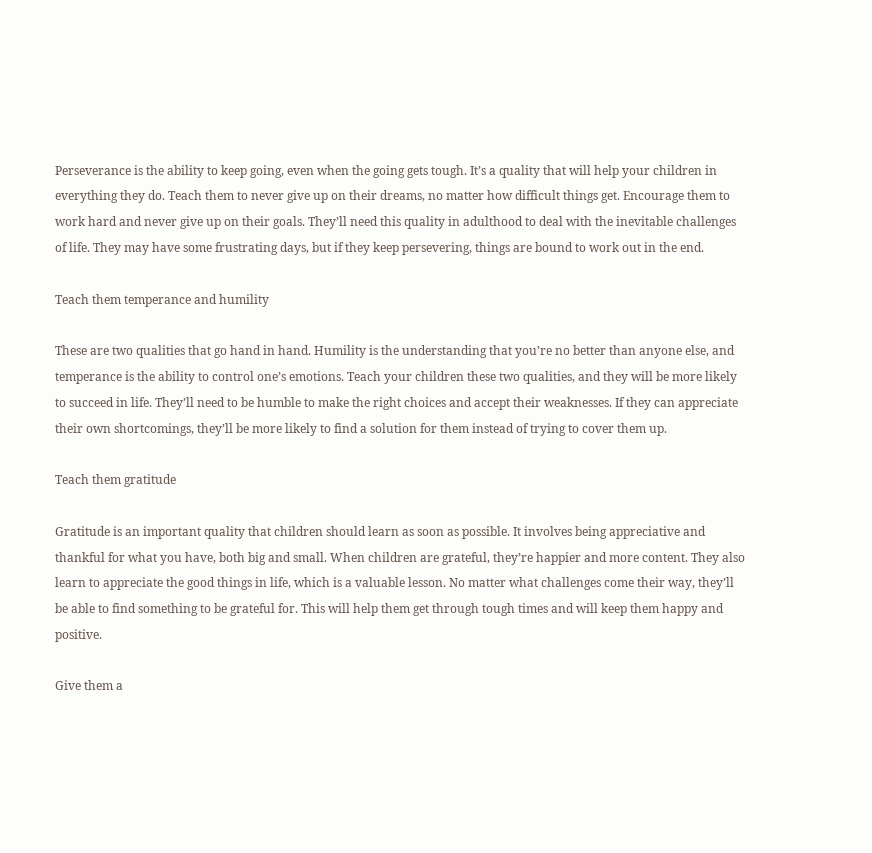Perseverance is the ability to keep going, even when the going gets tough. It’s a quality that will help your children in everything they do. Teach them to never give up on their dreams, no matter how difficult things get. Encourage them to work hard and never give up on their goals. They’ll need this quality in adulthood to deal with the inevitable challenges of life. They may have some frustrating days, but if they keep persevering, things are bound to work out in the end.

Teach them temperance and humility

These are two qualities that go hand in hand. Humility is the understanding that you’re no better than anyone else, and temperance is the ability to control one’s emotions. Teach your children these two qualities, and they will be more likely to succeed in life. They’ll need to be humble to make the right choices and accept their weaknesses. If they can appreciate their own shortcomings, they’ll be more likely to find a solution for them instead of trying to cover them up.

Teach them gratitude

Gratitude is an important quality that children should learn as soon as possible. It involves being appreciative and thankful for what you have, both big and small. When children are grateful, they’re happier and more content. They also learn to appreciate the good things in life, which is a valuable lesson. No matter what challenges come their way, they’ll be able to find something to be grateful for. This will help them get through tough times and will keep them happy and positive.

Give them a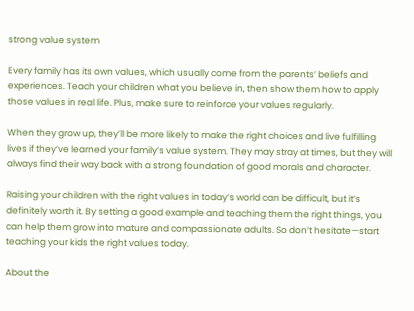strong value system

Every family has its own values, which usually come from the parents’ beliefs and experiences. Teach your children what you believe in, then show them how to apply those values in real life. Plus, make sure to reinforce your values regularly.

When they grow up, they’ll be more likely to make the right choices and live fulfilling lives if they’ve learned your family’s value system. They may stray at times, but they will always find their way back with a strong foundation of good morals and character.

Raising your children with the right values in today’s world can be difficult, but it’s definitely worth it. By setting a good example and teaching them the right things, you can help them grow into mature and compassionate adults. So don’t hesitate—start teaching your kids the right values today.

About the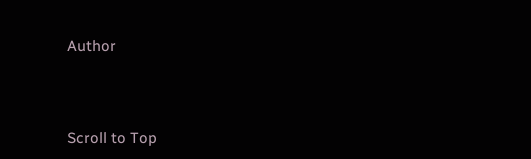Author



Scroll to Top